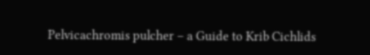Pelvicachromis pulcher – a Guide to Krib Cichlids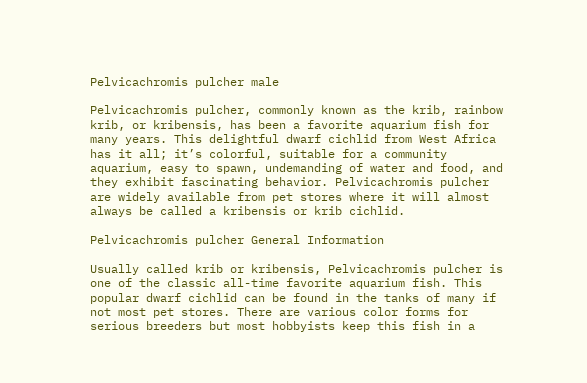Pelvicachromis pulcher male

Pelvicachromis pulcher, commonly known as the krib, rainbow krib, or kribensis, has been a favorite aquarium fish for many years. This delightful dwarf cichlid from West Africa has it all; it’s colorful, suitable for a community aquarium, easy to spawn, undemanding of water and food, and they exhibit fascinating behavior. Pelvicachromis pulcher are widely available from pet stores where it will almost always be called a kribensis or krib cichlid.

Pelvicachromis pulcher General Information

Usually called krib or kribensis, Pelvicachromis pulcher is one of the classic all-time favorite aquarium fish. This popular dwarf cichlid can be found in the tanks of many if not most pet stores. There are various color forms for serious breeders but most hobbyists keep this fish in a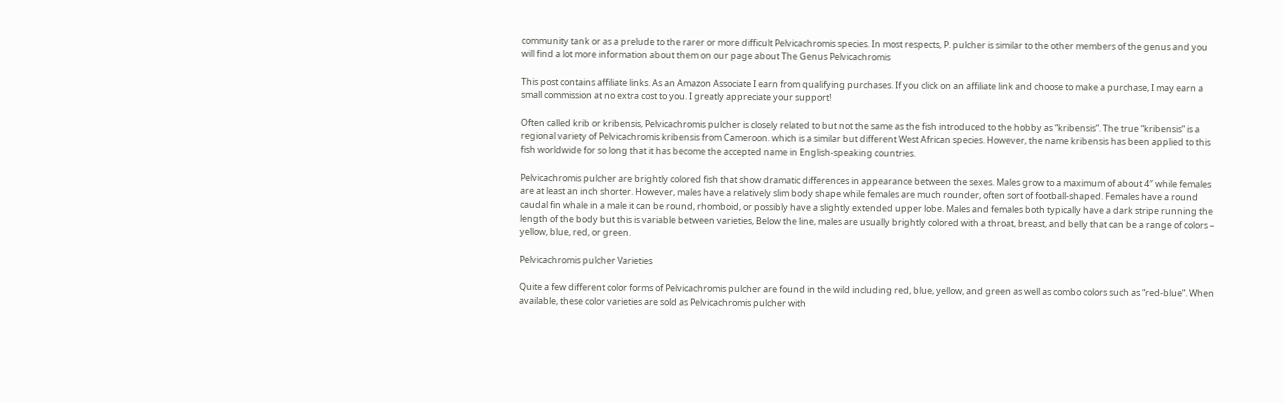community tank or as a prelude to the rarer or more difficult Pelvicachromis species. In most respects, P. pulcher is similar to the other members of the genus and you will find a lot more information about them on our page about The Genus Pelvicachromis

This post contains affiliate links. As an Amazon Associate I earn from qualifying purchases. If you click on an affiliate link and choose to make a purchase, I may earn a small commission at no extra cost to you. I greatly appreciate your support!

Often called krib or kribensis, Pelvicachromis pulcher is closely related to but not the same as the fish introduced to the hobby as “kribensis”. The true “kribensis” is a regional variety of Pelvicachromis kribensis from Cameroon. which is a similar but different West African species. However, the name kribensis has been applied to this fish worldwide for so long that it has become the accepted name in English-speaking countries.

Pelvicachromis pulcher are brightly colored fish that show dramatic differences in appearance between the sexes. Males grow to a maximum of about 4″ while females are at least an inch shorter. However, males have a relatively slim body shape while females are much rounder, often sort of football-shaped. Females have a round caudal fin whale in a male it can be round, rhomboid, or possibly have a slightly extended upper lobe. Males and females both typically have a dark stripe running the length of the body but this is variable between varieties, Below the line, males are usually brightly colored with a throat, breast, and belly that can be a range of colors – yellow, blue, red, or green.

Pelvicachromis pulcher Varieties

Quite a few different color forms of Pelvicachromis pulcher are found in the wild including red, blue, yellow, and green as well as combo colors such as “red-blue”. When available, these color varieties are sold as Pelvicachromis pulcher with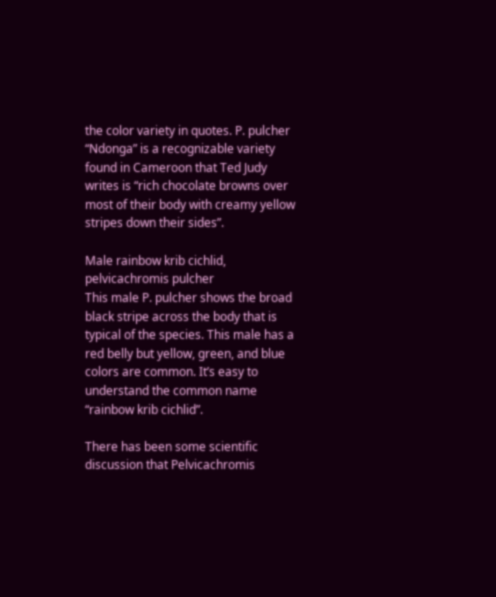the color variety in quotes. P. pulcher “Ndonga” is a recognizable variety found in Cameroon that Ted Judy writes is “rich chocolate browns over most of their body with creamy yellow stripes down their sides”.

Male rainbow krib cichlid, pelvicachromis pulcher
This male P. pulcher shows the broad black stripe across the body that is typical of the species. This male has a red belly but yellow, green, and blue colors are common. It’s easy to understand the common name “rainbow krib cichlid”.

There has been some scientific discussion that Pelvicachromis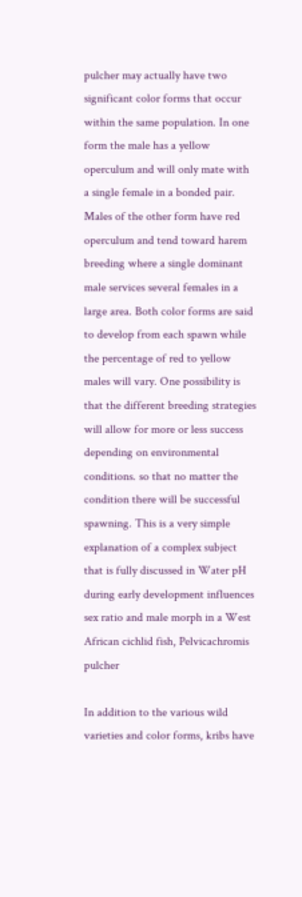pulcher may actually have two significant color forms that occur within the same population. In one form the male has a yellow operculum and will only mate with a single female in a bonded pair. Males of the other form have red operculum and tend toward harem breeding where a single dominant male services several females in a large area. Both color forms are said to develop from each spawn while the percentage of red to yellow males will vary. One possibility is that the different breeding strategies will allow for more or less success depending on environmental conditions. so that no matter the condition there will be successful spawning. This is a very simple explanation of a complex subject that is fully discussed in Water pH during early development influences sex ratio and male morph in a West African cichlid fish, Pelvicachromis pulcher

In addition to the various wild varieties and color forms, kribs have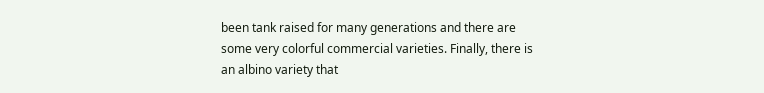been tank raised for many generations and there are some very colorful commercial varieties. Finally, there is an albino variety that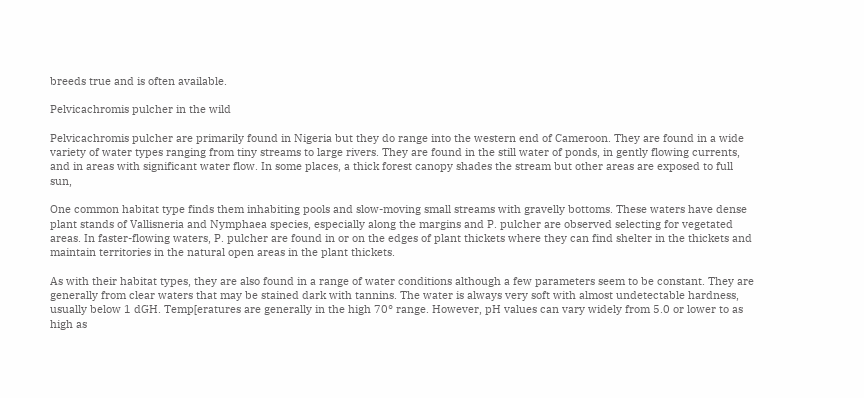breeds true and is often available.

Pelvicachromis pulcher in the wild

Pelvicachromis pulcher are primarily found in Nigeria but they do range into the western end of Cameroon. They are found in a wide variety of water types ranging from tiny streams to large rivers. They are found in the still water of ponds, in gently flowing currents, and in areas with significant water flow. In some places, a thick forest canopy shades the stream but other areas are exposed to full sun,

One common habitat type finds them inhabiting pools and slow-moving small streams with gravelly bottoms. These waters have dense plant stands of Vallisneria and Nymphaea species, especially along the margins and P. pulcher are observed selecting for vegetated areas. In faster-flowing waters, P. pulcher are found in or on the edges of plant thickets where they can find shelter in the thickets and maintain territories in the natural open areas in the plant thickets.

As with their habitat types, they are also found in a range of water conditions although a few parameters seem to be constant. They are generally from clear waters that may be stained dark with tannins. The water is always very soft with almost undetectable hardness, usually below 1 dGH. Temp[eratures are generally in the high 70° range. However, pH values can vary widely from 5.0 or lower to as high as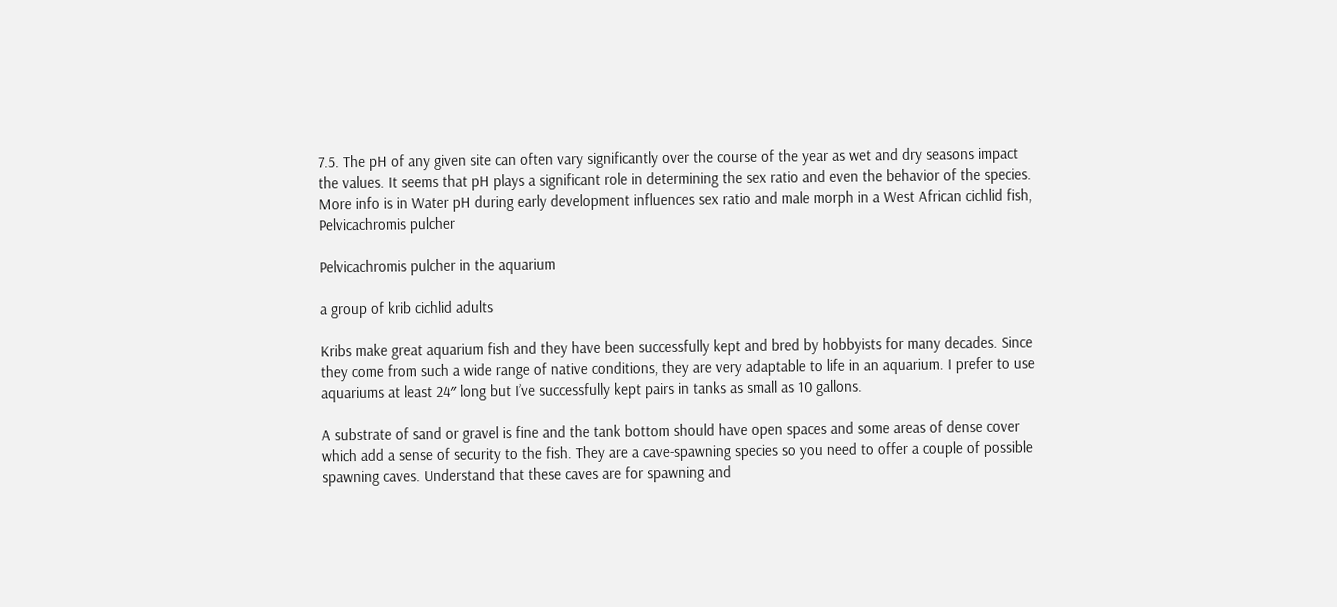7.5. The pH of any given site can often vary significantly over the course of the year as wet and dry seasons impact the values. It seems that pH plays a significant role in determining the sex ratio and even the behavior of the species. More info is in Water pH during early development influences sex ratio and male morph in a West African cichlid fish, Pelvicachromis pulcher

Pelvicachromis pulcher in the aquarium

a group of krib cichlid adults

Kribs make great aquarium fish and they have been successfully kept and bred by hobbyists for many decades. Since they come from such a wide range of native conditions, they are very adaptable to life in an aquarium. I prefer to use aquariums at least 24″ long but I’ve successfully kept pairs in tanks as small as 10 gallons.

A substrate of sand or gravel is fine and the tank bottom should have open spaces and some areas of dense cover which add a sense of security to the fish. They are a cave-spawning species so you need to offer a couple of possible spawning caves. Understand that these caves are for spawning and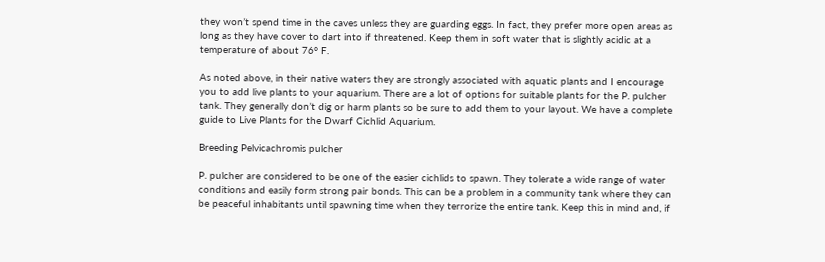they won’t spend time in the caves unless they are guarding eggs. In fact, they prefer more open areas as long as they have cover to dart into if threatened. Keep them in soft water that is slightly acidic at a temperature of about 76° F.

As noted above, in their native waters they are strongly associated with aquatic plants and I encourage you to add live plants to your aquarium. There are a lot of options for suitable plants for the P. pulcher tank. They generally don’t dig or harm plants so be sure to add them to your layout. We have a complete guide to Live Plants for the Dwarf Cichlid Aquarium.

Breeding Pelvicachromis pulcher

P. pulcher are considered to be one of the easier cichlids to spawn. They tolerate a wide range of water conditions and easily form strong pair bonds. This can be a problem in a community tank where they can be peaceful inhabitants until spawning time when they terrorize the entire tank. Keep this in mind and, if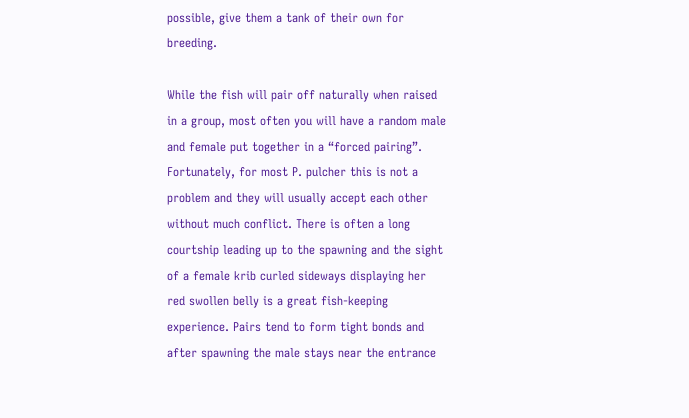possible, give them a tank of their own for breeding.

While the fish will pair off naturally when raised in a group, most often you will have a random male and female put together in a “forced pairing”. Fortunately, for most P. pulcher this is not a problem and they will usually accept each other without much conflict. There is often a long courtship leading up to the spawning and the sight of a female krib curled sideways displaying her red swollen belly is a great fish-keeping experience. Pairs tend to form tight bonds and after spawning the male stays near the entrance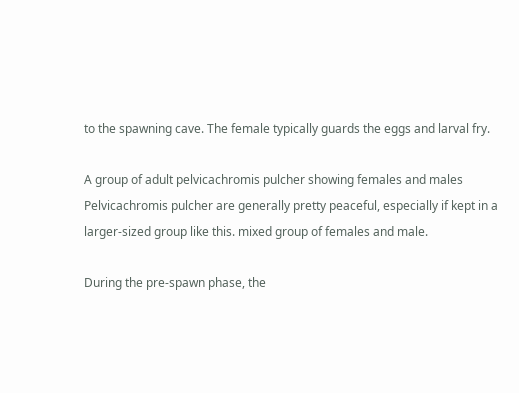to the spawning cave. The female typically guards the eggs and larval fry.

A group of adult pelvicachromis pulcher showing females and males
Pelvicachromis pulcher are generally pretty peaceful, especially if kept in a larger-sized group like this. mixed group of females and male.

During the pre-spawn phase, the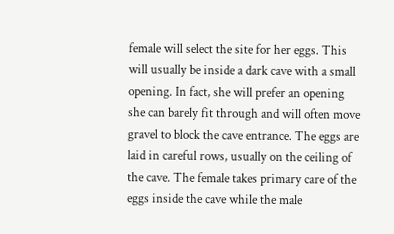female will select the site for her eggs. This will usually be inside a dark cave with a small opening. In fact, she will prefer an opening she can barely fit through and will often move gravel to block the cave entrance. The eggs are laid in careful rows, usually on the ceiling of the cave. The female takes primary care of the eggs inside the cave while the male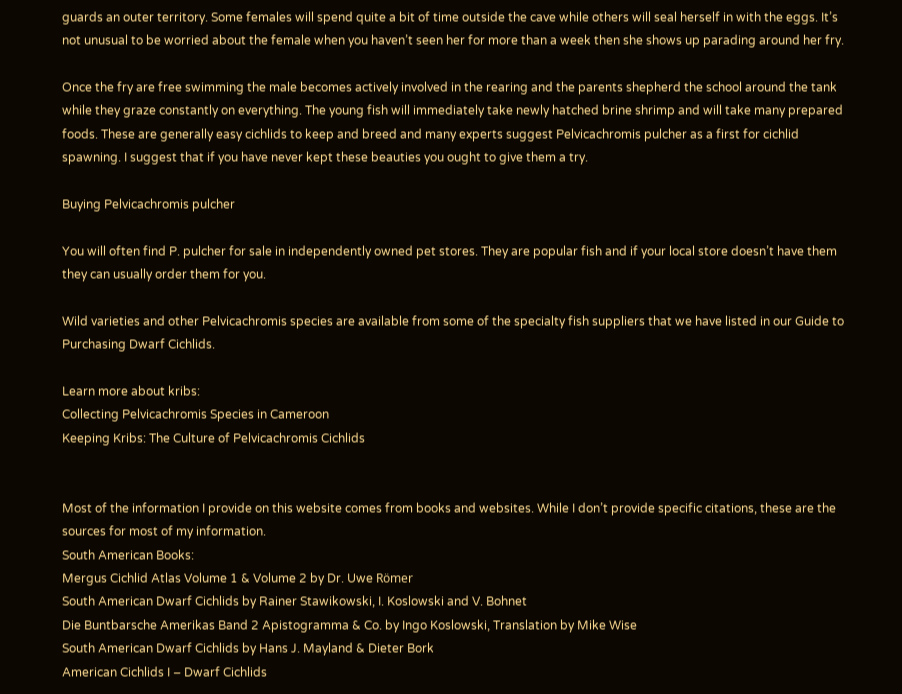guards an outer territory. Some females will spend quite a bit of time outside the cave while others will seal herself in with the eggs. It’s not unusual to be worried about the female when you haven’t seen her for more than a week then she shows up parading around her fry.

Once the fry are free swimming the male becomes actively involved in the rearing and the parents shepherd the school around the tank while they graze constantly on everything. The young fish will immediately take newly hatched brine shrimp and will take many prepared foods. These are generally easy cichlids to keep and breed and many experts suggest Pelvicachromis pulcher as a first for cichlid spawning. I suggest that if you have never kept these beauties you ought to give them a try.

Buying Pelvicachromis pulcher

You will often find P. pulcher for sale in independently owned pet stores. They are popular fish and if your local store doesn’t have them they can usually order them for you.

Wild varieties and other Pelvicachromis species are available from some of the specialty fish suppliers that we have listed in our Guide to Purchasing Dwarf Cichlids.

Learn more about kribs:
Collecting Pelvicachromis Species in Cameroon
Keeping Kribs: The Culture of Pelvicachromis Cichlids


Most of the information I provide on this website comes from books and websites. While I don’t provide specific citations, these are the sources for most of my information.
South American Books:
Mergus Cichlid Atlas Volume 1 & Volume 2 by Dr. Uwe Römer
South American Dwarf Cichlids by Rainer Stawikowski, I. Koslowski and V. Bohnet
Die Buntbarsche Amerikas Band 2 Apistogramma & Co. by Ingo Koslowski, Translation by Mike Wise
South American Dwarf Cichlids by Hans J. Mayland & Dieter Bork
American Cichlids I – Dwarf Cichlids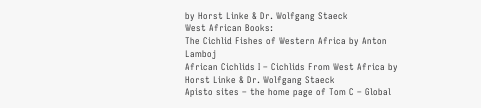by Horst Linke & Dr. Wolfgang Staeck
West African Books:
The Cichlid Fishes of Western Africa by Anton Lamboj
African Cichlids I – Cichlids From West Africa by Horst Linke & Dr. Wolfgang Staeck
Apisto sites – the home page of Tom C – Global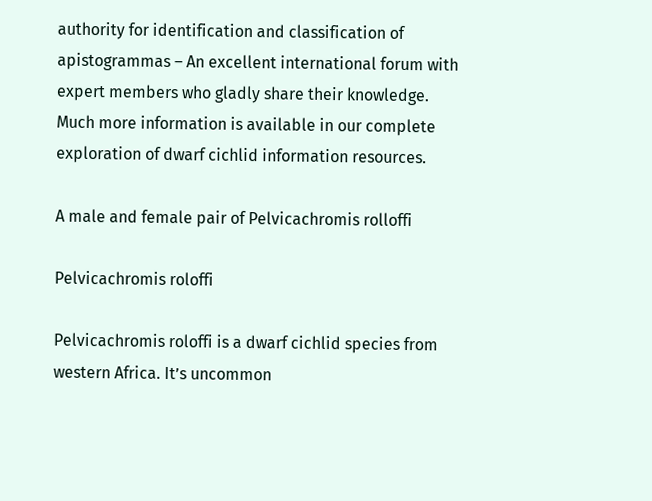authority for identification and classification of apistogrammas – An excellent international forum with expert members who gladly share their knowledge.
Much more information is available in our complete exploration of dwarf cichlid information resources.

A male and female pair of Pelvicachromis rolloffi

Pelvicachromis roloffi

Pelvicachromis roloffi is a dwarf cichlid species from western Africa. It’s uncommon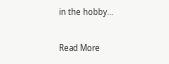in the hobby…

Read More